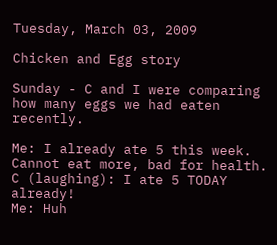Tuesday, March 03, 2009

Chicken and Egg story

Sunday - C and I were comparing how many eggs we had eaten recently.

Me: I already ate 5 this week. Cannot eat more, bad for health.
C (laughing): I ate 5 TODAY already!
Me: Huh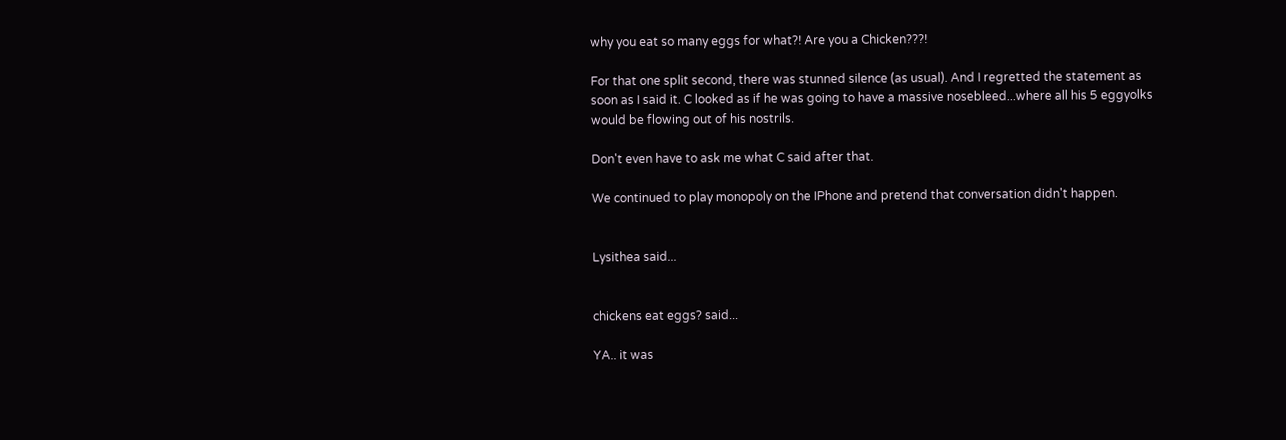why you eat so many eggs for what?! Are you a Chicken???!

For that one split second, there was stunned silence (as usual). And I regretted the statement as soon as I said it. C looked as if he was going to have a massive nosebleed...where all his 5 eggyolks would be flowing out of his nostrils.

Don't even have to ask me what C said after that.

We continued to play monopoly on the IPhone and pretend that conversation didn't happen.


Lysithea said...


chickens eat eggs? said...

YA.. it was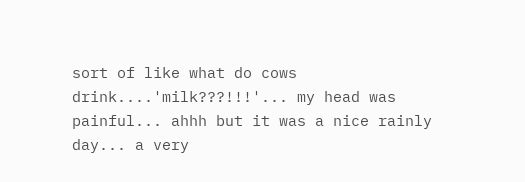sort of like what do cows drink....'milk???!!!'... my head was painful... ahhh but it was a nice rainly day... a very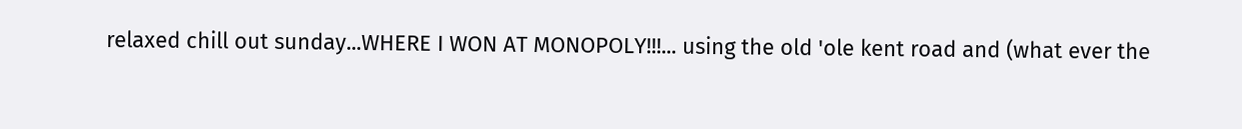relaxed chill out sunday...WHERE I WON AT MONOPOLY!!!... using the old 'ole kent road and (what ever the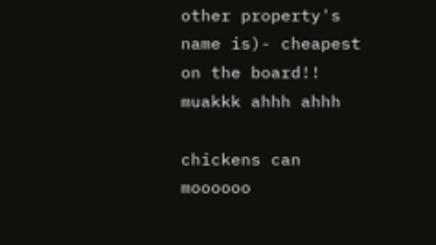other property's name is)- cheapest on the board!! muakkk ahhh ahhh

chickens can moooooo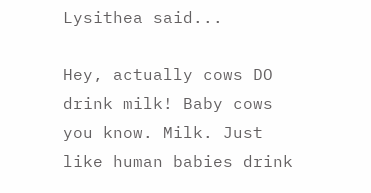Lysithea said...

Hey, actually cows DO drink milk! Baby cows you know. Milk. Just like human babies drink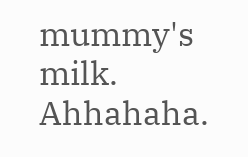mummy's milk. Ahhahaha.